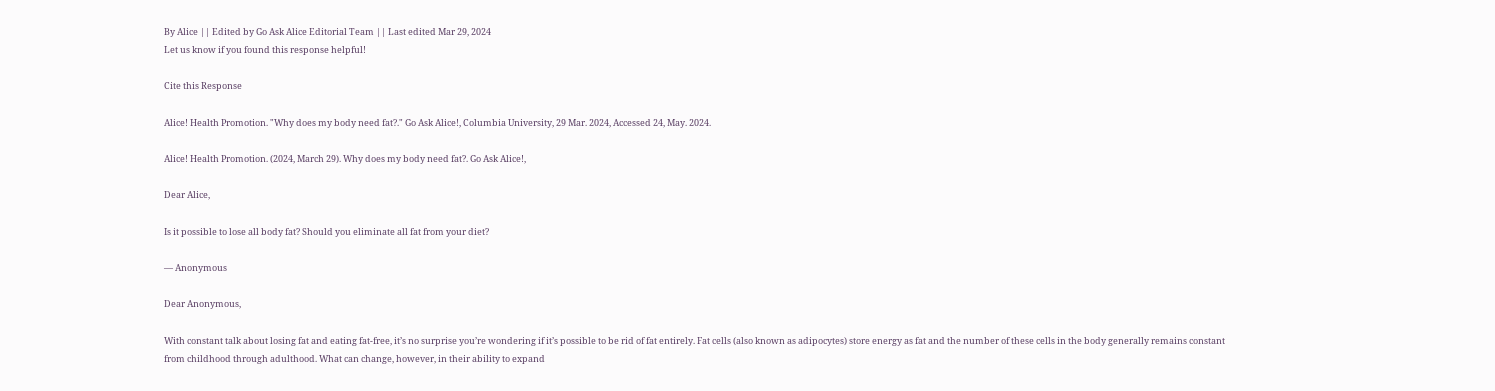By Alice || Edited by Go Ask Alice Editorial Team || Last edited Mar 29, 2024
Let us know if you found this response helpful!

Cite this Response

Alice! Health Promotion. "Why does my body need fat?." Go Ask Alice!, Columbia University, 29 Mar. 2024, Accessed 24, May. 2024.

Alice! Health Promotion. (2024, March 29). Why does my body need fat?. Go Ask Alice!,

Dear Alice,

Is it possible to lose all body fat? Should you eliminate all fat from your diet?

— Anonymous

Dear Anonymous,

With constant talk about losing fat and eating fat-free, it’s no surprise you’re wondering if it’s possible to be rid of fat entirely. Fat cells (also known as adipocytes) store energy as fat and the number of these cells in the body generally remains constant from childhood through adulthood. What can change, however, in their ability to expand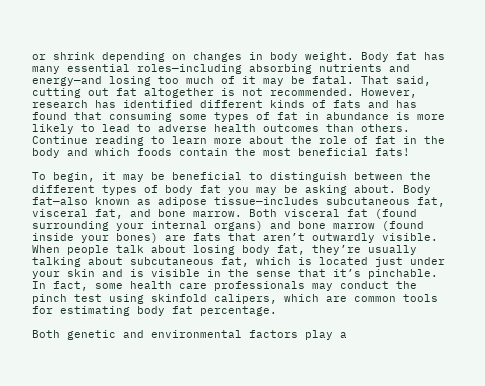or shrink depending on changes in body weight. Body fat has many essential roles—including absorbing nutrients and energy—and losing too much of it may be fatal. That said, cutting out fat altogether is not recommended. However, research has identified different kinds of fats and has found that consuming some types of fat in abundance is more likely to lead to adverse health outcomes than others. Continue reading to learn more about the role of fat in the body and which foods contain the most beneficial fats!

To begin, it may be beneficial to distinguish between the different types of body fat you may be asking about. Body fat—also known as adipose tissue—includes subcutaneous fat, visceral fat, and bone marrow. Both visceral fat (found surrounding your internal organs) and bone marrow (found inside your bones) are fats that aren’t outwardly visible. When people talk about losing body fat, they’re usually talking about subcutaneous fat, which is located just under your skin and is visible in the sense that it’s pinchable. In fact, some health care professionals may conduct the pinch test using skinfold calipers, which are common tools for estimating body fat percentage.

Both genetic and environmental factors play a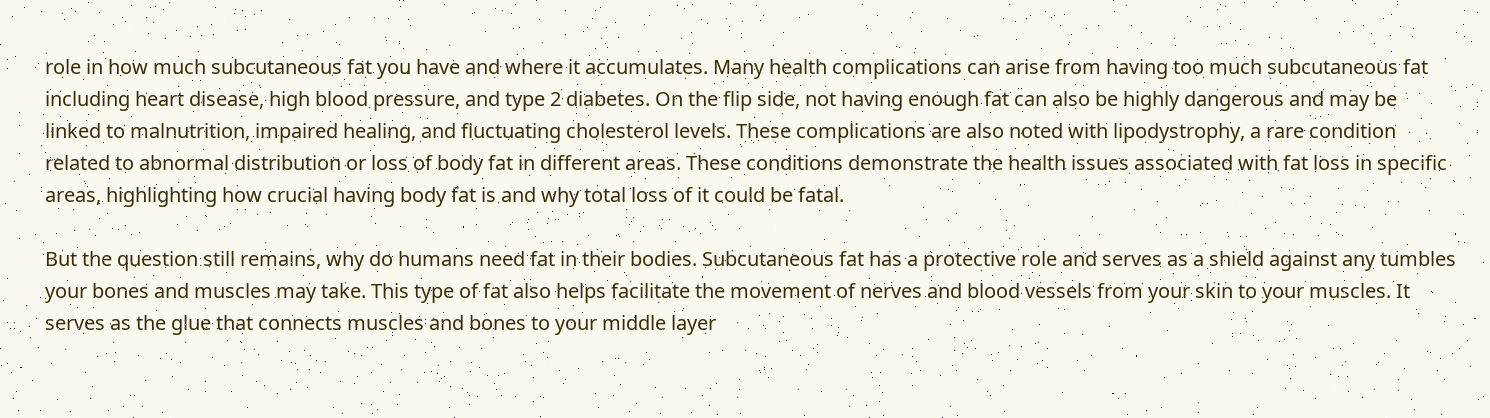role in how much subcutaneous fat you have and where it accumulates. Many health complications can arise from having too much subcutaneous fat including heart disease, high blood pressure, and type 2 diabetes. On the flip side, not having enough fat can also be highly dangerous and may be linked to malnutrition, impaired healing, and fluctuating cholesterol levels. These complications are also noted with lipodystrophy, a rare condition related to abnormal distribution or loss of body fat in different areas. These conditions demonstrate the health issues associated with fat loss in specific areas, highlighting how crucial having body fat is and why total loss of it could be fatal.

But the question still remains, why do humans need fat in their bodies. Subcutaneous fat has a protective role and serves as a shield against any tumbles your bones and muscles may take. This type of fat also helps facilitate the movement of nerves and blood vessels from your skin to your muscles. It serves as the glue that connects muscles and bones to your middle layer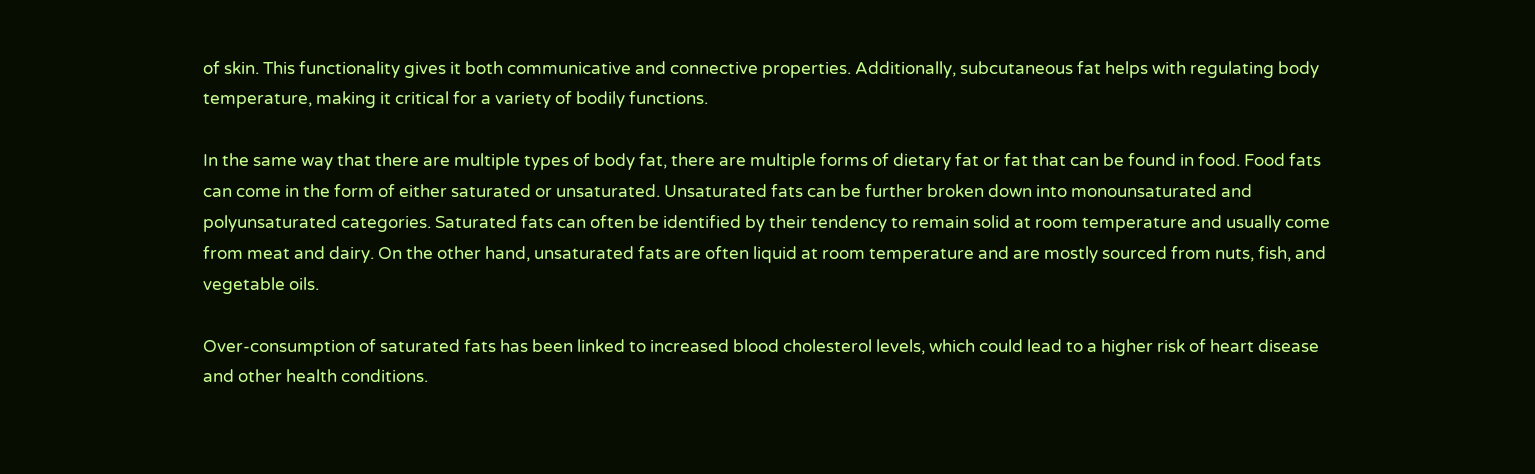of skin. This functionality gives it both communicative and connective properties. Additionally, subcutaneous fat helps with regulating body temperature, making it critical for a variety of bodily functions.

In the same way that there are multiple types of body fat, there are multiple forms of dietary fat or fat that can be found in food. Food fats can come in the form of either saturated or unsaturated. Unsaturated fats can be further broken down into monounsaturated and polyunsaturated categories. Saturated fats can often be identified by their tendency to remain solid at room temperature and usually come from meat and dairy. On the other hand, unsaturated fats are often liquid at room temperature and are mostly sourced from nuts, fish, and vegetable oils.

Over-consumption of saturated fats has been linked to increased blood cholesterol levels, which could lead to a higher risk of heart disease and other health conditions.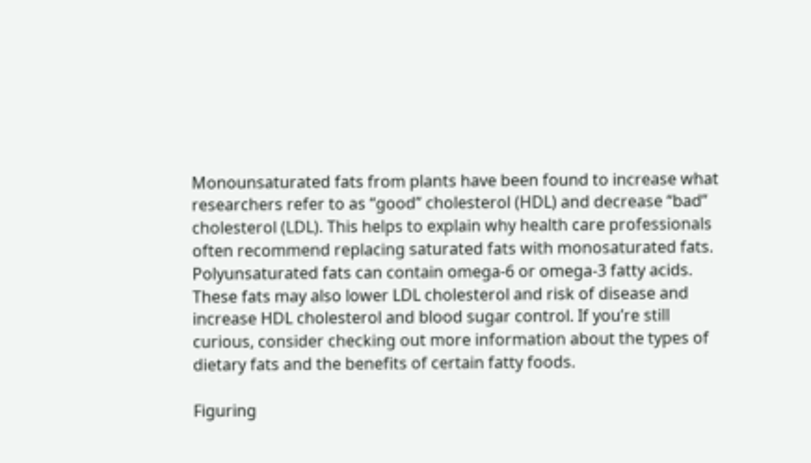Monounsaturated fats from plants have been found to increase what researchers refer to as “good” cholesterol (HDL) and decrease “bad” cholesterol (LDL). This helps to explain why health care professionals often recommend replacing saturated fats with monosaturated fats. Polyunsaturated fats can contain omega-6 or omega-3 fatty acids. These fats may also lower LDL cholesterol and risk of disease and increase HDL cholesterol and blood sugar control. If you’re still curious, consider checking out more information about the types of dietary fats and the benefits of certain fatty foods.

Figuring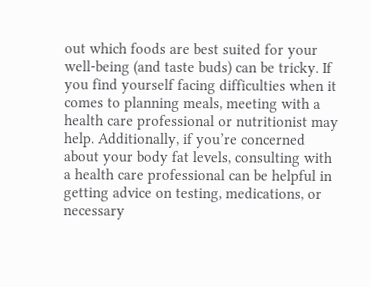out which foods are best suited for your well-being (and taste buds) can be tricky. If you find yourself facing difficulties when it comes to planning meals, meeting with a health care professional or nutritionist may help. Additionally, if you’re concerned about your body fat levels, consulting with a health care professional can be helpful in getting advice on testing, medications, or necessary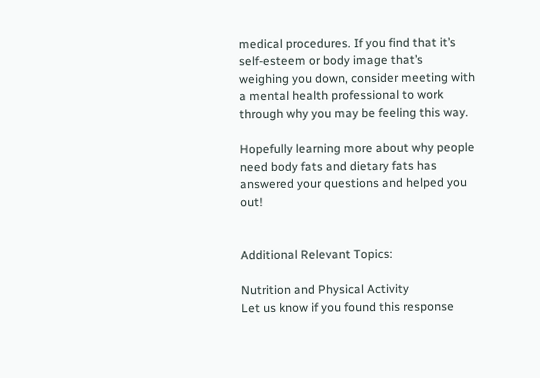medical procedures. If you find that it’s self-esteem or body image that’s weighing you down, consider meeting with a mental health professional to work through why you may be feeling this way.

Hopefully learning more about why people need body fats and dietary fats has answered your questions and helped you out!


Additional Relevant Topics:

Nutrition and Physical Activity
Let us know if you found this response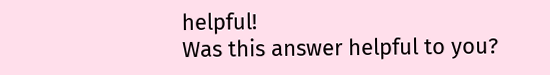helpful!
Was this answer helpful to you?